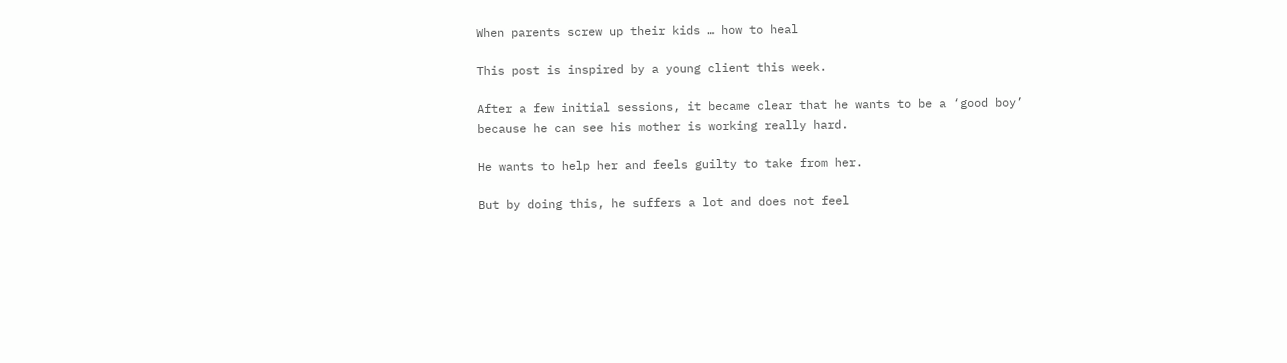When parents screw up their kids … how to heal

This post is inspired by a young client this week.

After a few initial sessions, it became clear that he wants to be a ‘good boy’ because he can see his mother is working really hard.

He wants to help her and feels guilty to take from her.

But by doing this, he suffers a lot and does not feel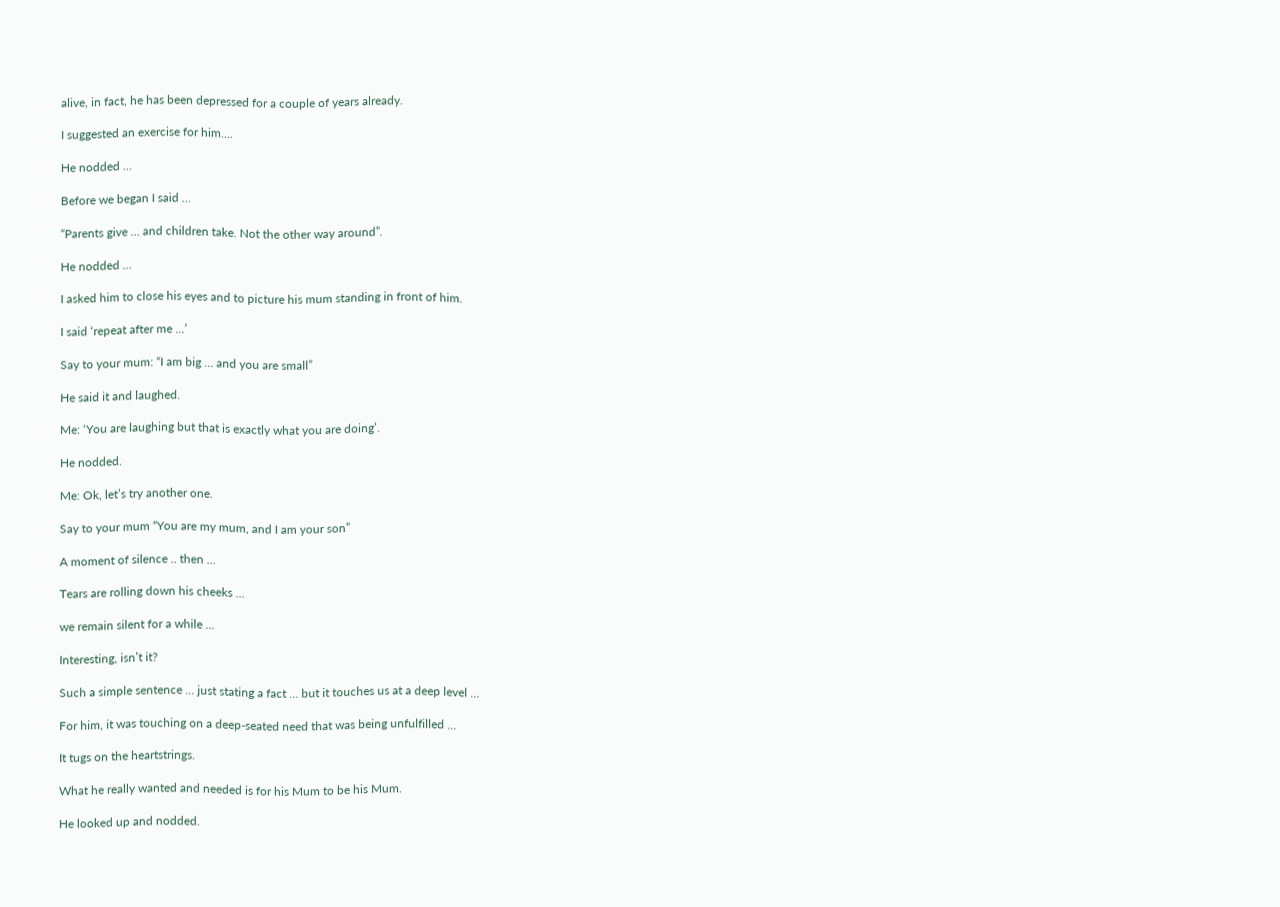alive, in fact, he has been depressed for a couple of years already.

I suggested an exercise for him….

He nodded …

Before we began I said …

“Parents give … and children take. Not the other way around”.

He nodded …

I asked him to close his eyes and to picture his mum standing in front of him.

I said ‘repeat after me …’

Say to your mum: “I am big … and you are small”

He said it and laughed.

Me: ‘You are laughing but that is exactly what you are doing’.

He nodded.

Me: Ok, let’s try another one.

Say to your mum “You are my mum, and I am your son”

A moment of silence .. then …

Tears are rolling down his cheeks …

we remain silent for a while …

Interesting, isn’t it?

Such a simple sentence … just stating a fact … but it touches us at a deep level …

For him, it was touching on a deep-seated need that was being unfulfilled …

It tugs on the heartstrings.

What he really wanted and needed is for his Mum to be his Mum.

He looked up and nodded.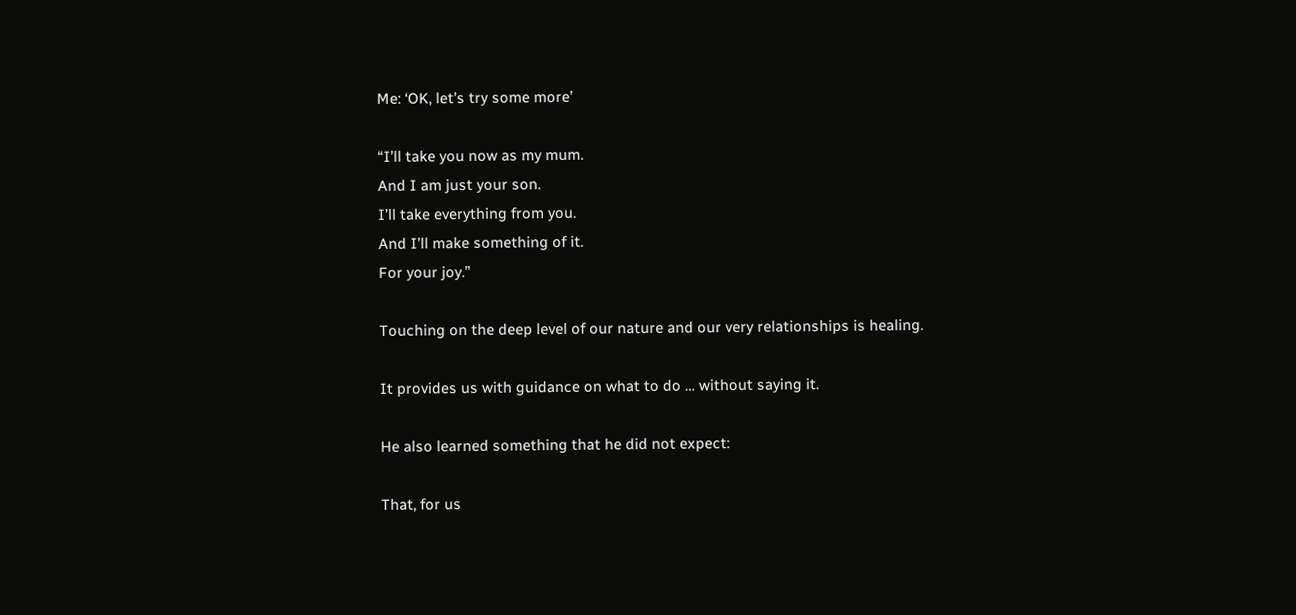Me: ‘OK, let’s try some more’

“I’ll take you now as my mum.
And I am just your son.
I’ll take everything from you.
And I’ll make something of it.
For your joy.”

Touching on the deep level of our nature and our very relationships is healing.

It provides us with guidance on what to do … without saying it.

He also learned something that he did not expect:

That, for us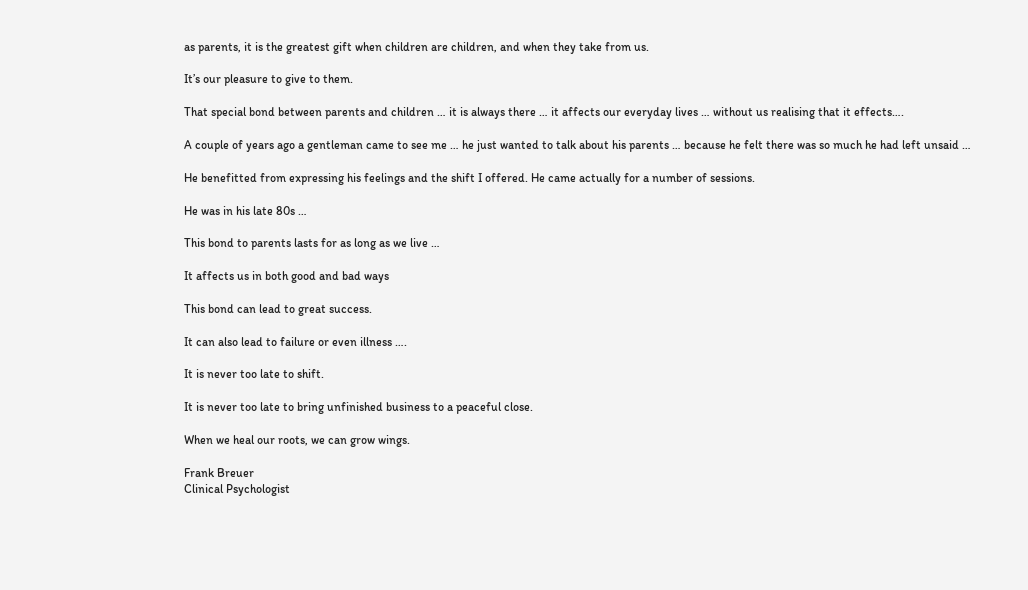as parents, it is the greatest gift when children are children, and when they take from us.

It’s our pleasure to give to them.

That special bond between parents and children … it is always there … it affects our everyday lives … without us realising that it effects….

A couple of years ago a gentleman came to see me … he just wanted to talk about his parents … because he felt there was so much he had left unsaid …

He benefitted from expressing his feelings and the shift I offered. He came actually for a number of sessions.

He was in his late 80s …

This bond to parents lasts for as long as we live …

It affects us in both good and bad ways

This bond can lead to great success.

It can also lead to failure or even illness ….

It is never too late to shift.

It is never too late to bring unfinished business to a peaceful close.

When we heal our roots, we can grow wings.

Frank Breuer
Clinical Psychologist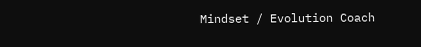Mindset / Evolution Coach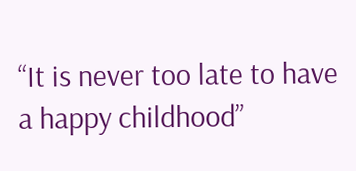“It is never too late to have a happy childhood”